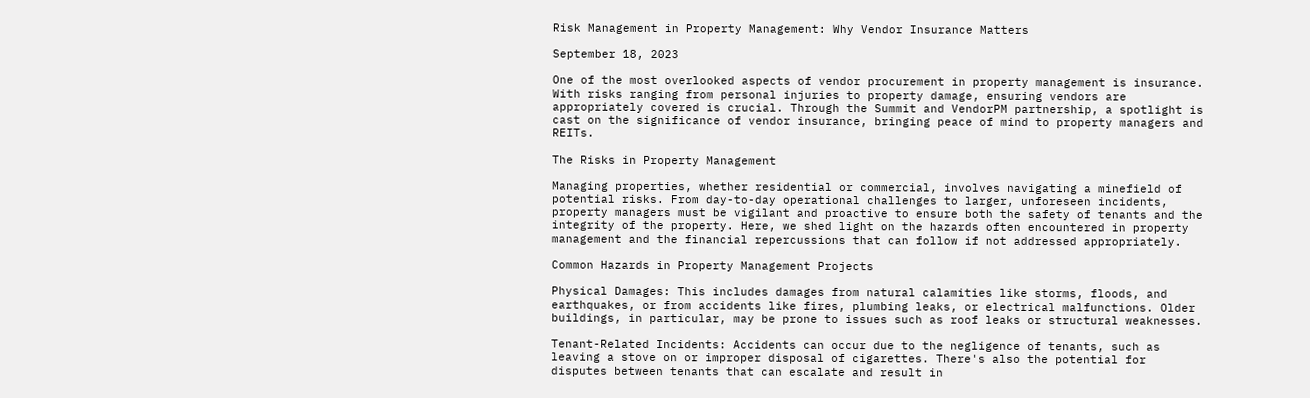Risk Management in Property Management: Why Vendor Insurance Matters

September 18, 2023

One of the most overlooked aspects of vendor procurement in property management is insurance. With risks ranging from personal injuries to property damage, ensuring vendors are appropriately covered is crucial. Through the Summit and VendorPM partnership, a spotlight is cast on the significance of vendor insurance, bringing peace of mind to property managers and REITs.

The Risks in Property Management

Managing properties, whether residential or commercial, involves navigating a minefield of potential risks. From day-to-day operational challenges to larger, unforeseen incidents, property managers must be vigilant and proactive to ensure both the safety of tenants and the integrity of the property. Here, we shed light on the hazards often encountered in property management and the financial repercussions that can follow if not addressed appropriately.

Common Hazards in Property Management Projects

Physical Damages: This includes damages from natural calamities like storms, floods, and earthquakes, or from accidents like fires, plumbing leaks, or electrical malfunctions. Older buildings, in particular, may be prone to issues such as roof leaks or structural weaknesses.

Tenant-Related Incidents: Accidents can occur due to the negligence of tenants, such as leaving a stove on or improper disposal of cigarettes. There's also the potential for disputes between tenants that can escalate and result in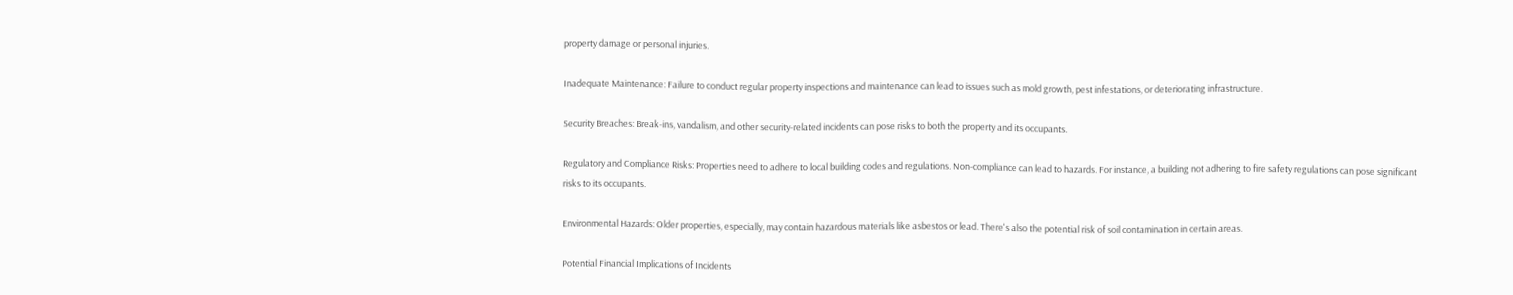property damage or personal injuries.

Inadequate Maintenance: Failure to conduct regular property inspections and maintenance can lead to issues such as mold growth, pest infestations, or deteriorating infrastructure.

Security Breaches: Break-ins, vandalism, and other security-related incidents can pose risks to both the property and its occupants.

Regulatory and Compliance Risks: Properties need to adhere to local building codes and regulations. Non-compliance can lead to hazards. For instance, a building not adhering to fire safety regulations can pose significant risks to its occupants.

Environmental Hazards: Older properties, especially, may contain hazardous materials like asbestos or lead. There's also the potential risk of soil contamination in certain areas.

Potential Financial Implications of Incidents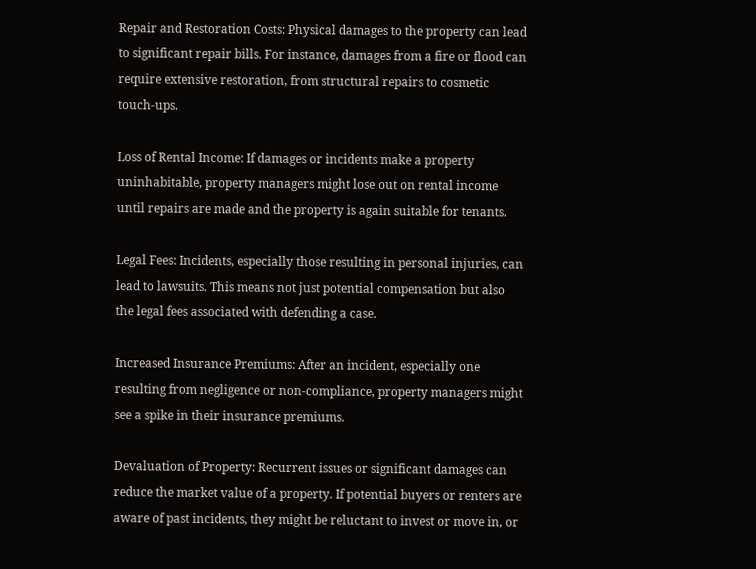Repair and Restoration Costs: Physical damages to the property can lead to significant repair bills. For instance, damages from a fire or flood can require extensive restoration, from structural repairs to cosmetic touch-ups.

Loss of Rental Income: If damages or incidents make a property uninhabitable, property managers might lose out on rental income until repairs are made and the property is again suitable for tenants.

Legal Fees: Incidents, especially those resulting in personal injuries, can lead to lawsuits. This means not just potential compensation but also the legal fees associated with defending a case.

Increased Insurance Premiums: After an incident, especially one resulting from negligence or non-compliance, property managers might see a spike in their insurance premiums.

Devaluation of Property: Recurrent issues or significant damages can reduce the market value of a property. If potential buyers or renters are aware of past incidents, they might be reluctant to invest or move in, or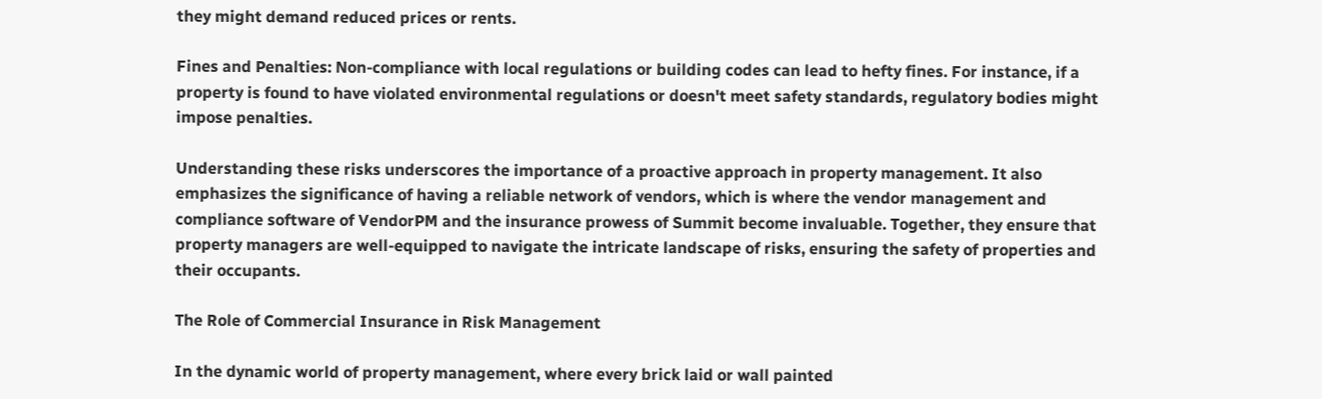they might demand reduced prices or rents.

Fines and Penalties: Non-compliance with local regulations or building codes can lead to hefty fines. For instance, if a property is found to have violated environmental regulations or doesn't meet safety standards, regulatory bodies might impose penalties.

Understanding these risks underscores the importance of a proactive approach in property management. It also emphasizes the significance of having a reliable network of vendors, which is where the vendor management and compliance software of VendorPM and the insurance prowess of Summit become invaluable. Together, they ensure that property managers are well-equipped to navigate the intricate landscape of risks, ensuring the safety of properties and their occupants.

The Role of Commercial Insurance in Risk Management

In the dynamic world of property management, where every brick laid or wall painted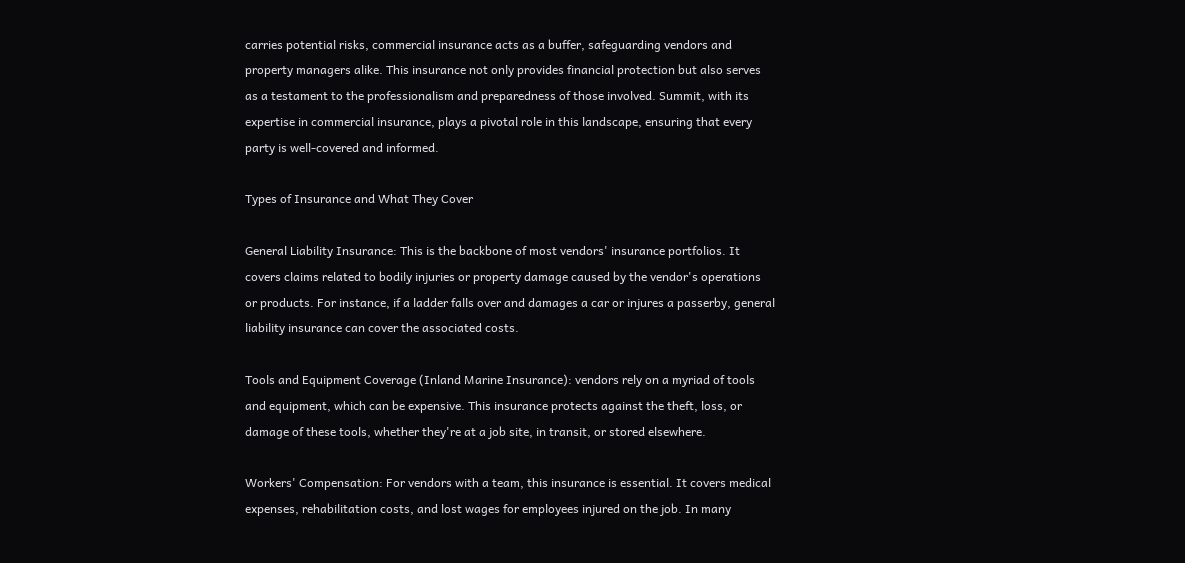carries potential risks, commercial insurance acts as a buffer, safeguarding vendors and property managers alike. This insurance not only provides financial protection but also serves as a testament to the professionalism and preparedness of those involved. Summit, with its expertise in commercial insurance, plays a pivotal role in this landscape, ensuring that every party is well-covered and informed.

Types of Insurance and What They Cover

General Liability Insurance: This is the backbone of most vendors' insurance portfolios. It covers claims related to bodily injuries or property damage caused by the vendor's operations or products. For instance, if a ladder falls over and damages a car or injures a passerby, general liability insurance can cover the associated costs.

Tools and Equipment Coverage (Inland Marine Insurance): vendors rely on a myriad of tools and equipment, which can be expensive. This insurance protects against the theft, loss, or damage of these tools, whether they're at a job site, in transit, or stored elsewhere.

Workers' Compensation: For vendors with a team, this insurance is essential. It covers medical expenses, rehabilitation costs, and lost wages for employees injured on the job. In many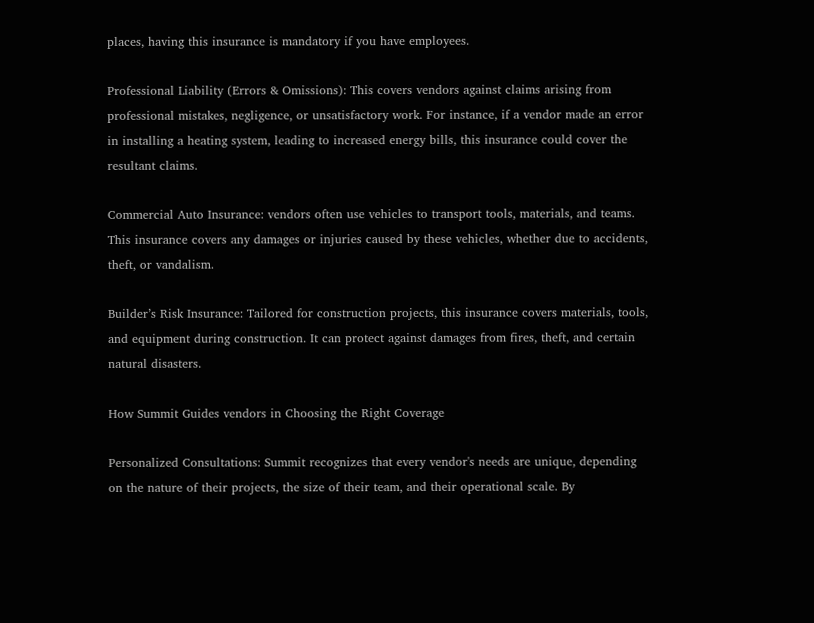places, having this insurance is mandatory if you have employees.

Professional Liability (Errors & Omissions): This covers vendors against claims arising from professional mistakes, negligence, or unsatisfactory work. For instance, if a vendor made an error in installing a heating system, leading to increased energy bills, this insurance could cover the resultant claims.

Commercial Auto Insurance: vendors often use vehicles to transport tools, materials, and teams. This insurance covers any damages or injuries caused by these vehicles, whether due to accidents, theft, or vandalism.

Builder’s Risk Insurance: Tailored for construction projects, this insurance covers materials, tools, and equipment during construction. It can protect against damages from fires, theft, and certain natural disasters.

How Summit Guides vendors in Choosing the Right Coverage

Personalized Consultations: Summit recognizes that every vendor's needs are unique, depending on the nature of their projects, the size of their team, and their operational scale. By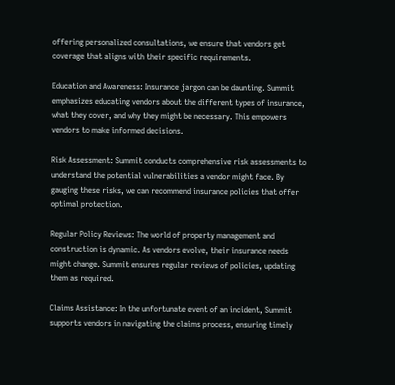offering personalized consultations, we ensure that vendors get coverage that aligns with their specific requirements.

Education and Awareness: Insurance jargon can be daunting. Summit emphasizes educating vendors about the different types of insurance, what they cover, and why they might be necessary. This empowers vendors to make informed decisions.

Risk Assessment: Summit conducts comprehensive risk assessments to understand the potential vulnerabilities a vendor might face. By gauging these risks, we can recommend insurance policies that offer optimal protection.

Regular Policy Reviews: The world of property management and construction is dynamic. As vendors evolve, their insurance needs might change. Summit ensures regular reviews of policies, updating them as required.

Claims Assistance: In the unfortunate event of an incident, Summit supports vendors in navigating the claims process, ensuring timely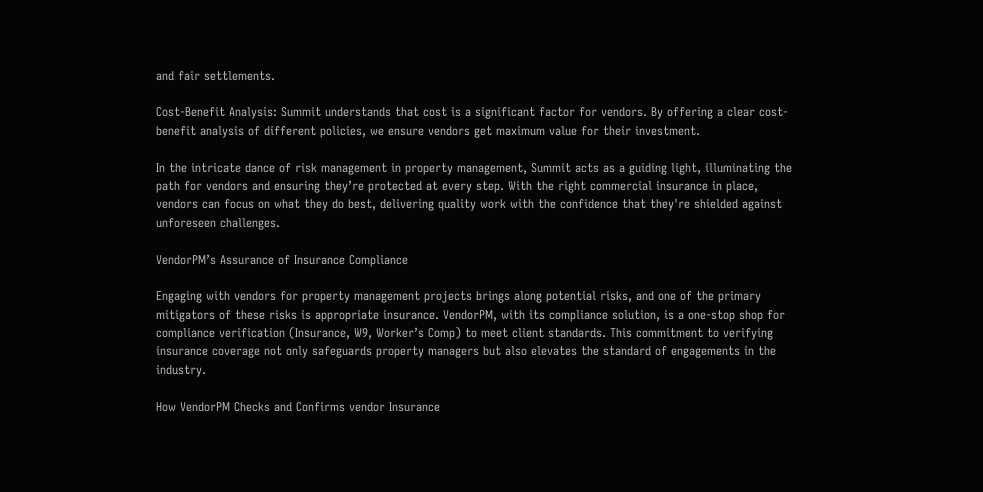and fair settlements.

Cost-Benefit Analysis: Summit understands that cost is a significant factor for vendors. By offering a clear cost-benefit analysis of different policies, we ensure vendors get maximum value for their investment.

In the intricate dance of risk management in property management, Summit acts as a guiding light, illuminating the path for vendors and ensuring they’re protected at every step. With the right commercial insurance in place, vendors can focus on what they do best, delivering quality work with the confidence that they're shielded against unforeseen challenges.

VendorPM’s Assurance of Insurance Compliance

Engaging with vendors for property management projects brings along potential risks, and one of the primary mitigators of these risks is appropriate insurance. VendorPM, with its compliance solution, is a one-stop shop for compliance verification (Insurance, W9, Worker’s Comp) to meet client standards. This commitment to verifying insurance coverage not only safeguards property managers but also elevates the standard of engagements in the industry.

How VendorPM Checks and Confirms vendor Insurance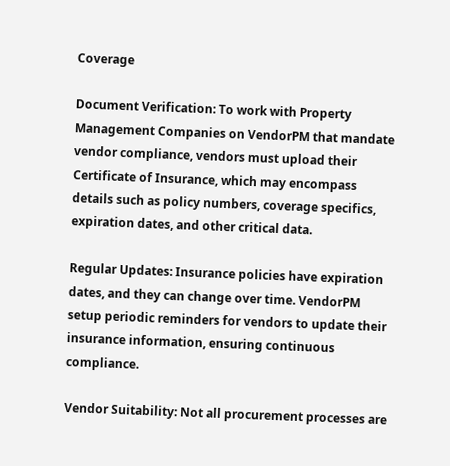Coverage

Document Verification: To work with Property Management Companies on VendorPM that mandate vendor compliance, vendors must upload their Certificate of Insurance, which may encompass details such as policy numbers, coverage specifics, expiration dates, and other critical data.

Regular Updates: Insurance policies have expiration dates, and they can change over time. VendorPM setup periodic reminders for vendors to update their insurance information, ensuring continuous compliance.

Vendor Suitability: Not all procurement processes are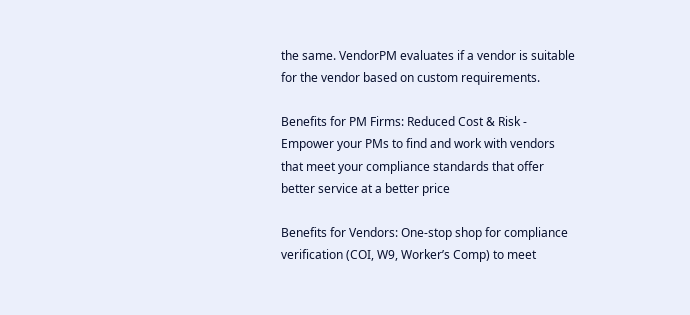the same. VendorPM evaluates if a vendor is suitable for the vendor based on custom requirements.

Benefits for PM Firms: Reduced Cost & Risk - Empower your PMs to find and work with vendors that meet your compliance standards that offer better service at a better price

Benefits for Vendors: One-stop shop for compliance verification (COI, W9, Worker’s Comp) to meet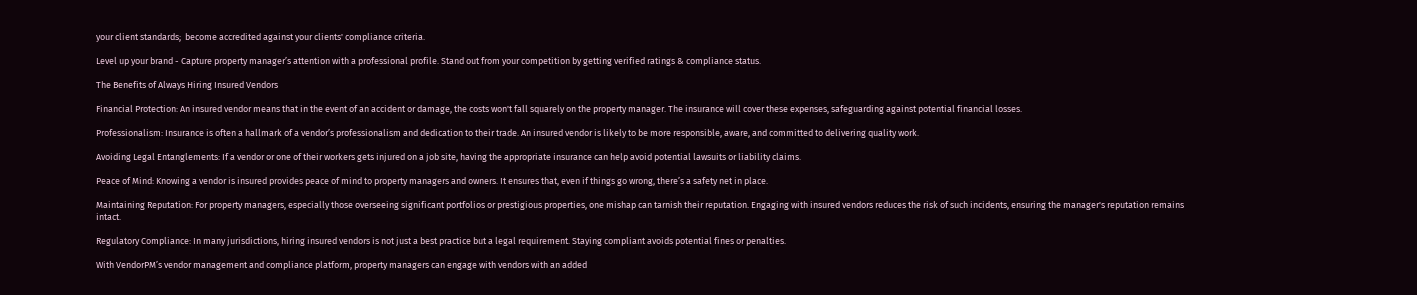your client standards;  become accredited against your clients' compliance criteria.

Level up your brand - Capture property manager’s attention with a professional profile. Stand out from your competition by getting verified ratings & compliance status.

The Benefits of Always Hiring Insured Vendors

Financial Protection: An insured vendor means that in the event of an accident or damage, the costs won't fall squarely on the property manager. The insurance will cover these expenses, safeguarding against potential financial losses.

Professionalism: Insurance is often a hallmark of a vendor’s professionalism and dedication to their trade. An insured vendor is likely to be more responsible, aware, and committed to delivering quality work.

Avoiding Legal Entanglements: If a vendor or one of their workers gets injured on a job site, having the appropriate insurance can help avoid potential lawsuits or liability claims.

Peace of Mind: Knowing a vendor is insured provides peace of mind to property managers and owners. It ensures that, even if things go wrong, there’s a safety net in place.

Maintaining Reputation: For property managers, especially those overseeing significant portfolios or prestigious properties, one mishap can tarnish their reputation. Engaging with insured vendors reduces the risk of such incidents, ensuring the manager's reputation remains intact.

Regulatory Compliance: In many jurisdictions, hiring insured vendors is not just a best practice but a legal requirement. Staying compliant avoids potential fines or penalties.

With VendorPM’s vendor management and compliance platform, property managers can engage with vendors with an added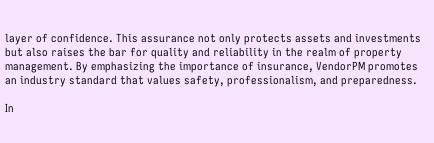layer of confidence. This assurance not only protects assets and investments but also raises the bar for quality and reliability in the realm of property management. By emphasizing the importance of insurance, VendorPM promotes an industry standard that values safety, professionalism, and preparedness.

In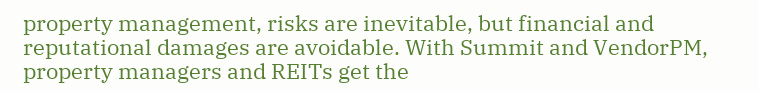property management, risks are inevitable, but financial and reputational damages are avoidable. With Summit and VendorPM, property managers and REITs get the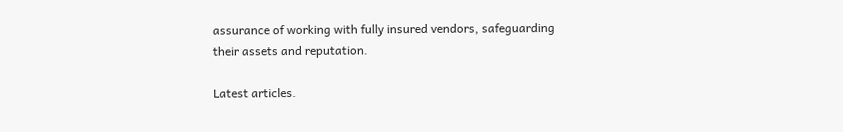assurance of working with fully insured vendors, safeguarding their assets and reputation.

Latest articles.